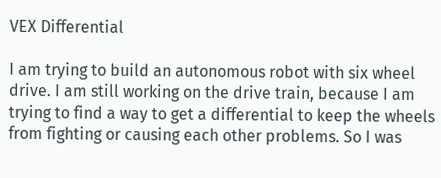VEX Differential

I am trying to build an autonomous robot with six wheel drive. I am still working on the drive train, because I am trying to find a way to get a differential to keep the wheels from fighting or causing each other problems. So I was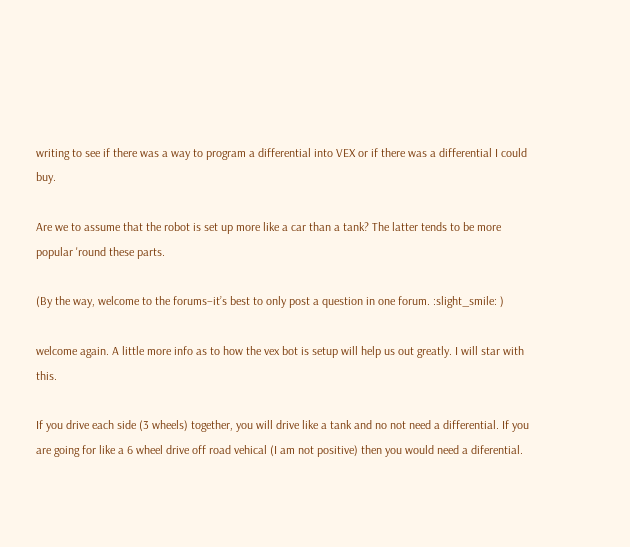writing to see if there was a way to program a differential into VEX or if there was a differential I could buy.

Are we to assume that the robot is set up more like a car than a tank? The latter tends to be more popular 'round these parts.

(By the way, welcome to the forums–it’s best to only post a question in one forum. :slight_smile: )

welcome again. A little more info as to how the vex bot is setup will help us out greatly. I will star with this.

If you drive each side (3 wheels) together, you will drive like a tank and no not need a differential. If you are going for like a 6 wheel drive off road vehical (I am not positive) then you would need a diferential.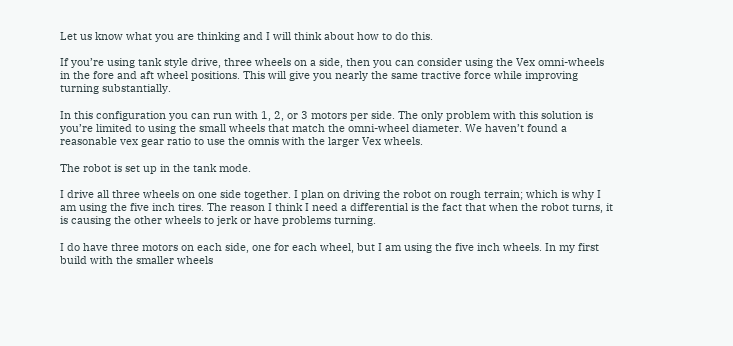Let us know what you are thinking and I will think about how to do this.

If you’re using tank style drive, three wheels on a side, then you can consider using the Vex omni-wheels in the fore and aft wheel positions. This will give you nearly the same tractive force while improving turning substantially.

In this configuration you can run with 1, 2, or 3 motors per side. The only problem with this solution is you’re limited to using the small wheels that match the omni-wheel diameter. We haven’t found a reasonable vex gear ratio to use the omnis with the larger Vex wheels.

The robot is set up in the tank mode.

I drive all three wheels on one side together. I plan on driving the robot on rough terrain; which is why I am using the five inch tires. The reason I think I need a differential is the fact that when the robot turns, it is causing the other wheels to jerk or have problems turning.

I do have three motors on each side, one for each wheel, but I am using the five inch wheels. In my first build with the smaller wheels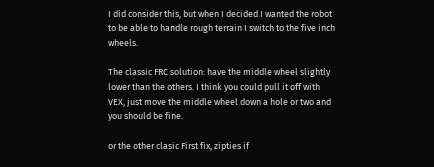I did consider this, but when I decided I wanted the robot to be able to handle rough terrain I switch to the five inch wheels.

The classic FRC solution: have the middle wheel slightly lower than the others. I think you could pull it off with VEX, just move the middle wheel down a hole or two and you should be fine.

or the other clasic First fix, zipties if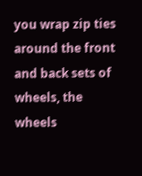you wrap zip ties around the front and back sets of wheels, the wheels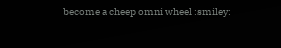become a cheep omni wheel :smiley: